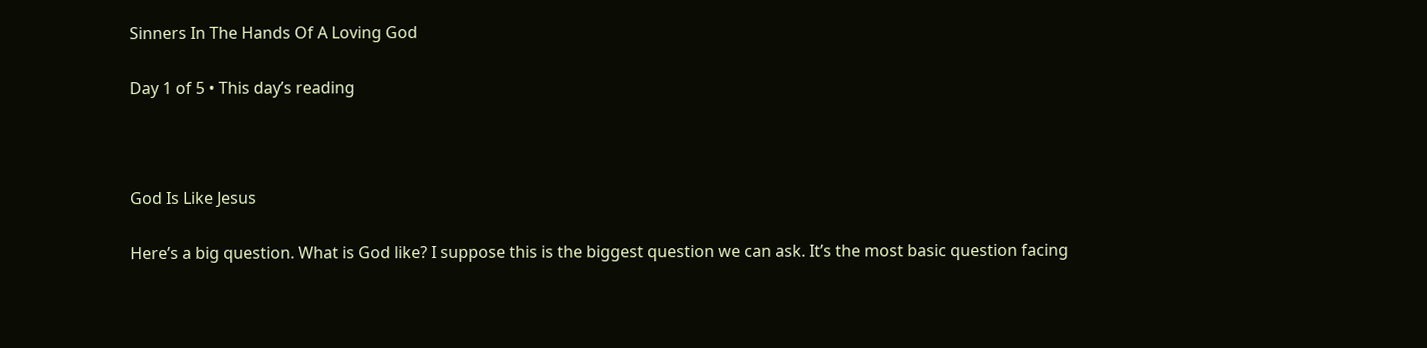Sinners In The Hands Of A Loving God

Day 1 of 5 • This day’s reading



God Is Like Jesus

Here’s a big question. What is God like? I suppose this is the biggest question we can ask. It’s the most basic question facing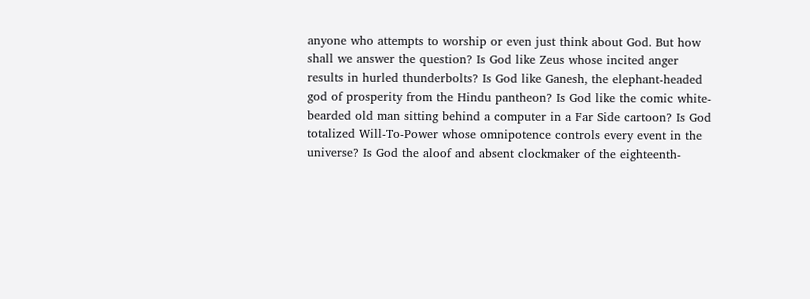anyone who attempts to worship or even just think about God. But how shall we answer the question? Is God like Zeus whose incited anger results in hurled thunderbolts? Is God like Ganesh, the elephant-headed god of prosperity from the Hindu pantheon? Is God like the comic white-bearded old man sitting behind a computer in a Far Side cartoon? Is God totalized Will-To-Power whose omnipotence controls every event in the universe? Is God the aloof and absent clockmaker of the eighteenth-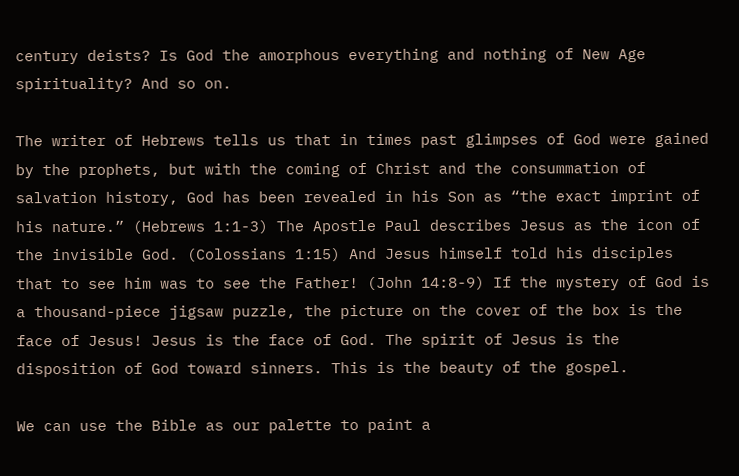century deists? Is God the amorphous everything and nothing of New Age spirituality? And so on.

The writer of Hebrews tells us that in times past glimpses of God were gained by the prophets, but with the coming of Christ and the consummation of salvation history, God has been revealed in his Son as “the exact imprint of his nature.” (Hebrews 1:1-3) The Apostle Paul describes Jesus as the icon of the invisible God. (Colossians 1:15) And Jesus himself told his disciples that to see him was to see the Father! (John 14:8-9) If the mystery of God is a thousand-piece jigsaw puzzle, the picture on the cover of the box is the face of Jesus! Jesus is the face of God. The spirit of Jesus is the disposition of God toward sinners. This is the beauty of the gospel.

We can use the Bible as our palette to paint a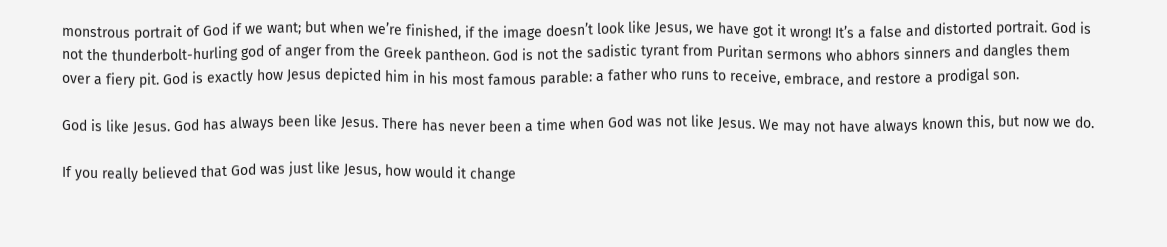monstrous portrait of God if we want; but when we’re finished, if the image doesn’t look like Jesus, we have got it wrong! It’s a false and distorted portrait. God is not the thunderbolt-hurling god of anger from the Greek pantheon. God is not the sadistic tyrant from Puritan sermons who abhors sinners and dangles them over a fiery pit. God is exactly how Jesus depicted him in his most famous parable: a father who runs to receive, embrace, and restore a prodigal son.

God is like Jesus. God has always been like Jesus. There has never been a time when God was not like Jesus. We may not have always known this, but now we do.

If you really believed that God was just like Jesus, how would it change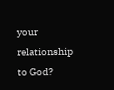your relationship to God?